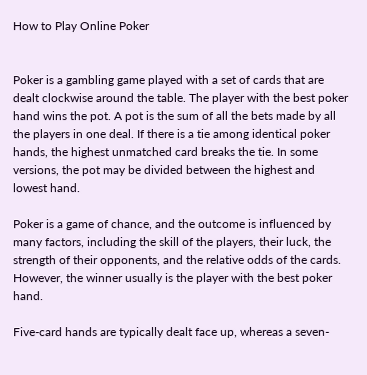How to Play Online Poker


Poker is a gambling game played with a set of cards that are dealt clockwise around the table. The player with the best poker hand wins the pot. A pot is the sum of all the bets made by all the players in one deal. If there is a tie among identical poker hands, the highest unmatched card breaks the tie. In some versions, the pot may be divided between the highest and lowest hand.

Poker is a game of chance, and the outcome is influenced by many factors, including the skill of the players, their luck, the strength of their opponents, and the relative odds of the cards. However, the winner usually is the player with the best poker hand.

Five-card hands are typically dealt face up, whereas a seven-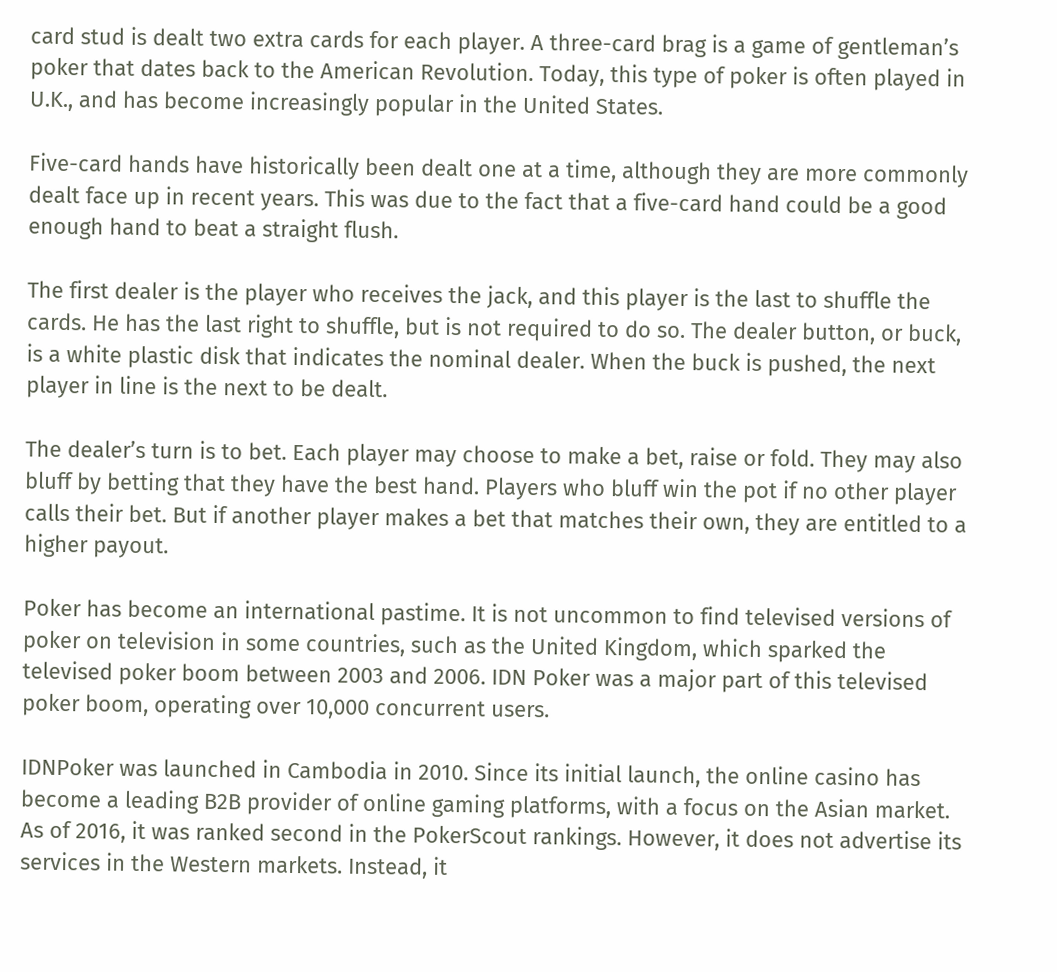card stud is dealt two extra cards for each player. A three-card brag is a game of gentleman’s poker that dates back to the American Revolution. Today, this type of poker is often played in U.K., and has become increasingly popular in the United States.

Five-card hands have historically been dealt one at a time, although they are more commonly dealt face up in recent years. This was due to the fact that a five-card hand could be a good enough hand to beat a straight flush.

The first dealer is the player who receives the jack, and this player is the last to shuffle the cards. He has the last right to shuffle, but is not required to do so. The dealer button, or buck, is a white plastic disk that indicates the nominal dealer. When the buck is pushed, the next player in line is the next to be dealt.

The dealer’s turn is to bet. Each player may choose to make a bet, raise or fold. They may also bluff by betting that they have the best hand. Players who bluff win the pot if no other player calls their bet. But if another player makes a bet that matches their own, they are entitled to a higher payout.

Poker has become an international pastime. It is not uncommon to find televised versions of poker on television in some countries, such as the United Kingdom, which sparked the televised poker boom between 2003 and 2006. IDN Poker was a major part of this televised poker boom, operating over 10,000 concurrent users.

IDNPoker was launched in Cambodia in 2010. Since its initial launch, the online casino has become a leading B2B provider of online gaming platforms, with a focus on the Asian market. As of 2016, it was ranked second in the PokerScout rankings. However, it does not advertise its services in the Western markets. Instead, it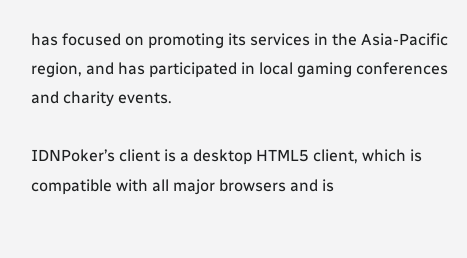has focused on promoting its services in the Asia-Pacific region, and has participated in local gaming conferences and charity events.

IDNPoker’s client is a desktop HTML5 client, which is compatible with all major browsers and is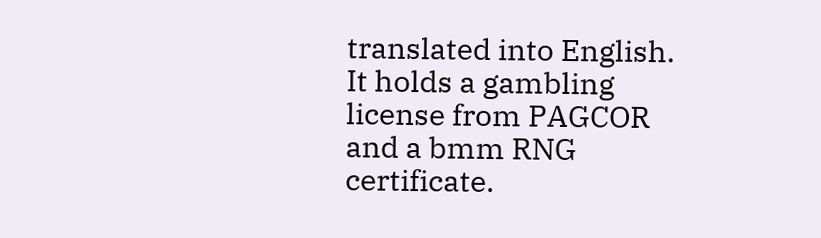translated into English. It holds a gambling license from PAGCOR and a bmm RNG certificate.